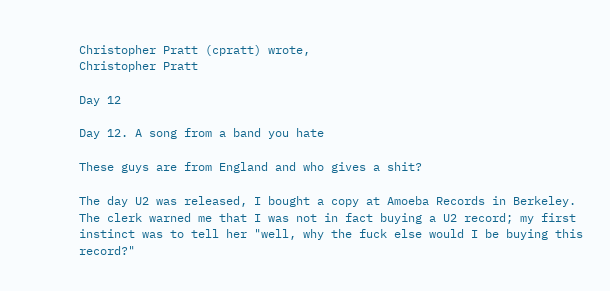Christopher Pratt (cpratt) wrote,
Christopher Pratt

Day 12

Day 12. A song from a band you hate

These guys are from England and who gives a shit?

The day U2 was released, I bought a copy at Amoeba Records in Berkeley. The clerk warned me that I was not in fact buying a U2 record; my first instinct was to tell her "well, why the fuck else would I be buying this record?"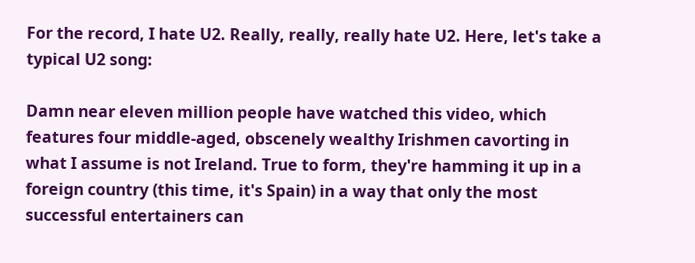For the record, I hate U2. Really, really, really hate U2. Here, let's take a typical U2 song:

Damn near eleven million people have watched this video, which features four middle-aged, obscenely wealthy Irishmen cavorting in what I assume is not Ireland. True to form, they're hamming it up in a foreign country (this time, it's Spain) in a way that only the most successful entertainers can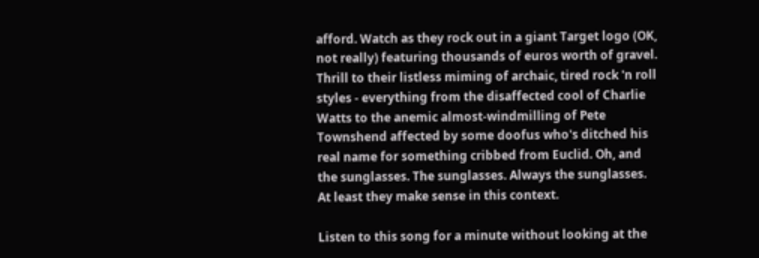afford. Watch as they rock out in a giant Target logo (OK, not really) featuring thousands of euros worth of gravel. Thrill to their listless miming of archaic, tired rock 'n roll styles - everything from the disaffected cool of Charlie Watts to the anemic almost-windmilling of Pete Townshend affected by some doofus who's ditched his real name for something cribbed from Euclid. Oh, and the sunglasses. The sunglasses. Always the sunglasses. At least they make sense in this context.

Listen to this song for a minute without looking at the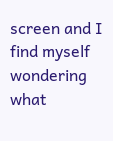screen and I find myself wondering what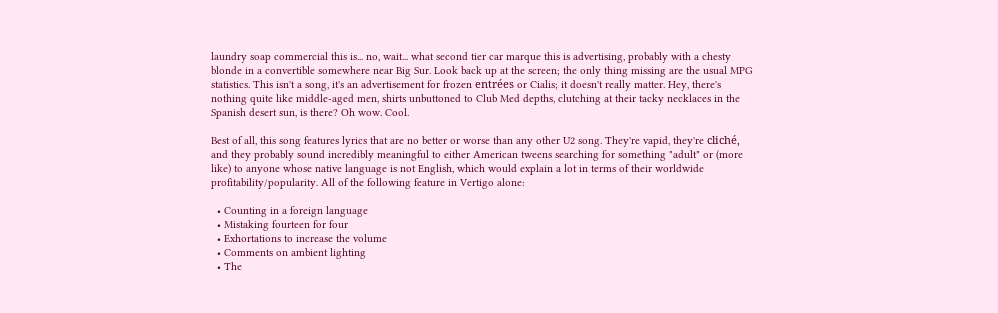laundry soap commercial this is... no, wait... what second tier car marque this is advertising, probably with a chesty blonde in a convertible somewhere near Big Sur. Look back up at the screen; the only thing missing are the usual MPG statistics. This isn't a song, it's an advertisement for frozen entrées or Cialis; it doesn't really matter. Hey, there's nothing quite like middle-aged men, shirts unbuttoned to Club Med depths, clutching at their tacky necklaces in the Spanish desert sun, is there? Oh wow. Cool.

Best of all, this song features lyrics that are no better or worse than any other U2 song. They're vapid, they're cliché, and they probably sound incredibly meaningful to either American tweens searching for something "adult" or (more like) to anyone whose native language is not English, which would explain a lot in terms of their worldwide profitability/popularity. All of the following feature in Vertigo alone:

  • Counting in a foreign language
  • Mistaking fourteen for four
  • Exhortations to increase the volume
  • Comments on ambient lighting
  • The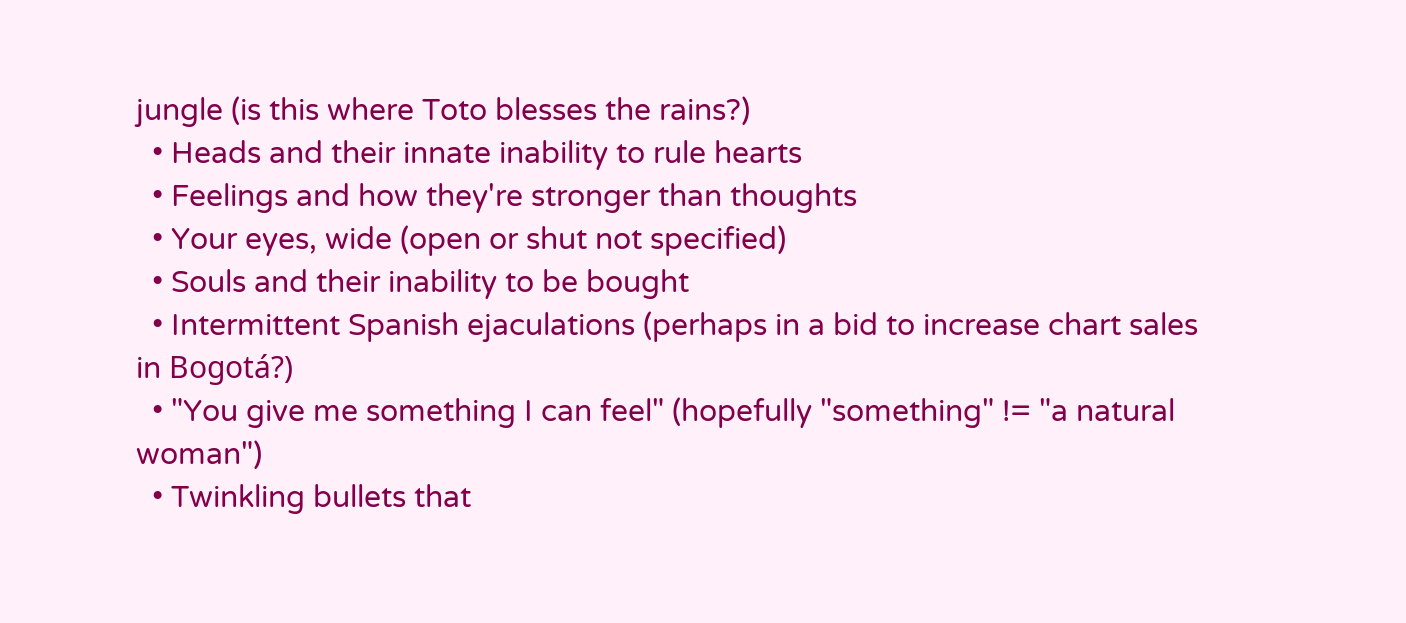jungle (is this where Toto blesses the rains?)
  • Heads and their innate inability to rule hearts
  • Feelings and how they're stronger than thoughts
  • Your eyes, wide (open or shut not specified)
  • Souls and their inability to be bought
  • Intermittent Spanish ejaculations (perhaps in a bid to increase chart sales in Bogotá?)
  • "You give me something I can feel" (hopefully "something" != "a natural woman")
  • Twinkling bullets that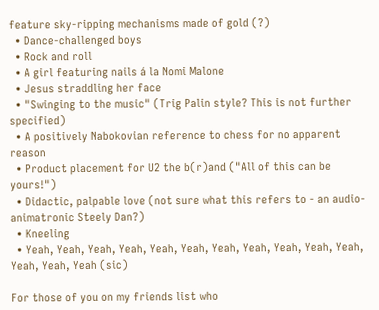feature sky-ripping mechanisms made of gold (?)
  • Dance-challenged boys
  • Rock and roll
  • A girl featuring nails á la Nomi Malone
  • Jesus straddling her face
  • "Swinging to the music" (Trig Palin style? This is not further specified)
  • A positively Nabokovian reference to chess for no apparent reason
  • Product placement for U2 the b(r)and ("All of this can be yours!")
  • Didactic, palpable love (not sure what this refers to - an audio-animatronic Steely Dan?)
  • Kneeling
  • Yeah, Yeah, Yeah, Yeah, Yeah, Yeah, Yeah, Yeah, Yeah, Yeah, Yeah, Yeah, Yeah, Yeah (sic)

For those of you on my friends list who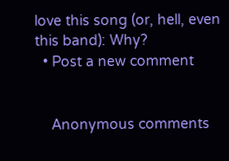love this song (or, hell, even this band): Why?
  • Post a new comment


    Anonymous comments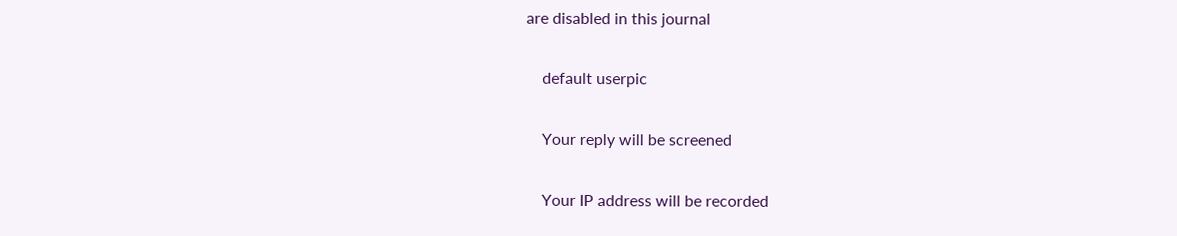are disabled in this journal

    default userpic

    Your reply will be screened

    Your IP address will be recorded